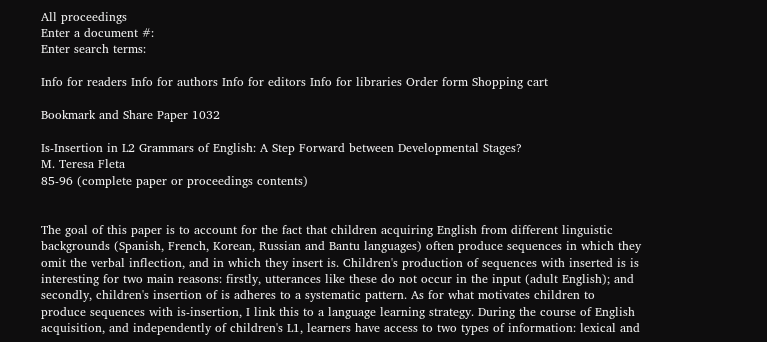All proceedings
Enter a document #:
Enter search terms:

Info for readers Info for authors Info for editors Info for libraries Order form Shopping cart

Bookmark and Share Paper 1032

Is-Insertion in L2 Grammars of English: A Step Forward between Developmental Stages?
M. Teresa Fleta
85-96 (complete paper or proceedings contents)


The goal of this paper is to account for the fact that children acquiring English from different linguistic backgrounds (Spanish, French, Korean, Russian and Bantu languages) often produce sequences in which they omit the verbal inflection, and in which they insert is. Children's production of sequences with inserted is is interesting for two main reasons: firstly, utterances like these do not occur in the input (adult English); and secondly, children's insertion of is adheres to a systematic pattern. As for what motivates children to produce sequences with is-insertion, I link this to a language learning strategy. During the course of English acquisition, and independently of children's L1, learners have access to two types of information: lexical and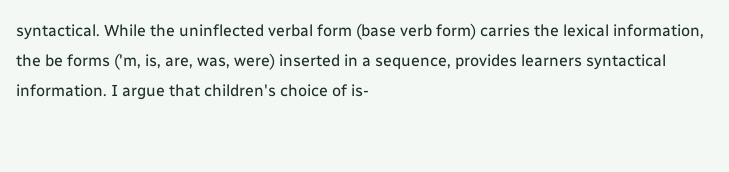syntactical. While the uninflected verbal form (base verb form) carries the lexical information, the be forms ('m, is, are, was, were) inserted in a sequence, provides learners syntactical information. I argue that children's choice of is-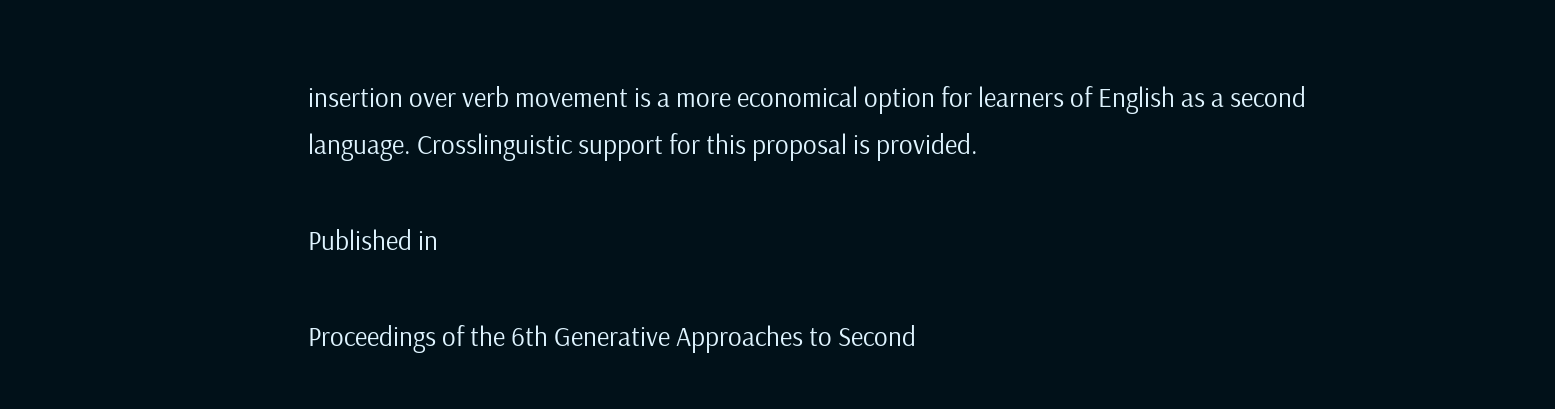insertion over verb movement is a more economical option for learners of English as a second language. Crosslinguistic support for this proposal is provided.

Published in

Proceedings of the 6th Generative Approaches to Second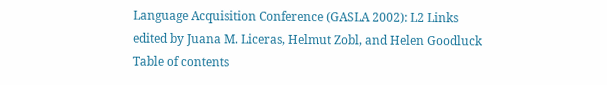Language Acquisition Conference (GASLA 2002): L2 Links
edited by Juana M. Liceras, Helmut Zobl, and Helen Goodluck
Table of contents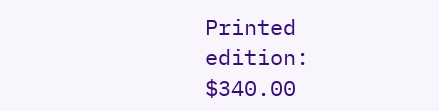Printed edition: $340.00